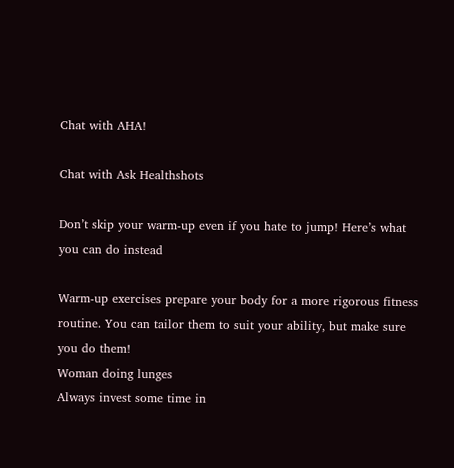Chat with AHA!

Chat with Ask Healthshots

Don’t skip your warm-up even if you hate to jump! Here’s what you can do instead

Warm-up exercises prepare your body for a more rigorous fitness routine. You can tailor them to suit your ability, but make sure you do them!
Woman doing lunges
Always invest some time in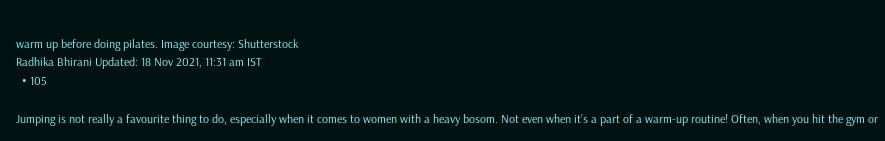warm up before doing pilates. Image courtesy: Shutterstock
Radhika Bhirani Updated: 18 Nov 2021, 11:31 am IST
  • 105

Jumping is not really a favourite thing to do, especially when it comes to women with a heavy bosom. Not even when it’s a part of a warm-up routine! Often, when you hit the gym or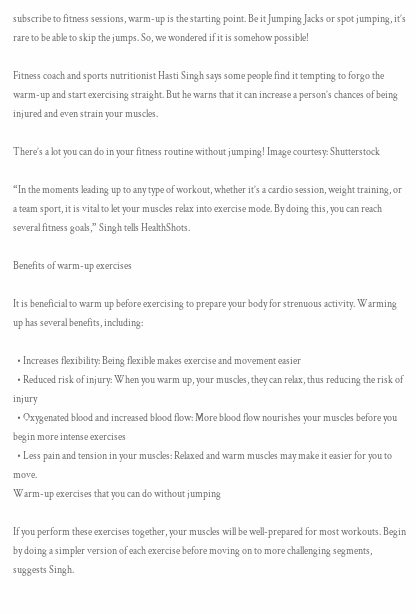subscribe to fitness sessions, warm-up is the starting point. Be it Jumping Jacks or spot jumping, it’s rare to be able to skip the jumps. So, we wondered if it is somehow possible!

Fitness coach and sports nutritionist Hasti Singh says some people find it tempting to forgo the warm-up and start exercising straight. But he warns that it can increase a person’s chances of being injured and even strain your muscles.

There’s a lot you can do in your fitness routine without jumping! Image courtesy: Shutterstock

“In the moments leading up to any type of workout, whether it’s a cardio session, weight training, or a team sport, it is vital to let your muscles relax into exercise mode. By doing this, you can reach several fitness goals,” Singh tells HealthShots.

Benefits of warm-up exercises

It is beneficial to warm up before exercising to prepare your body for strenuous activity. Warming up has several benefits, including:

  • Increases flexibility: Being flexible makes exercise and movement easier
  • Reduced risk of injury: When you warm up, your muscles, they can relax, thus reducing the risk of injury
  • Oxygenated blood and increased blood flow: More blood flow nourishes your muscles before you begin more intense exercises
  • Less pain and tension in your muscles: Relaxed and warm muscles may make it easier for you to move.
Warm-up exercises that you can do without jumping

If you perform these exercises together, your muscles will be well-prepared for most workouts. Begin by doing a simpler version of each exercise before moving on to more challenging segments, suggests Singh.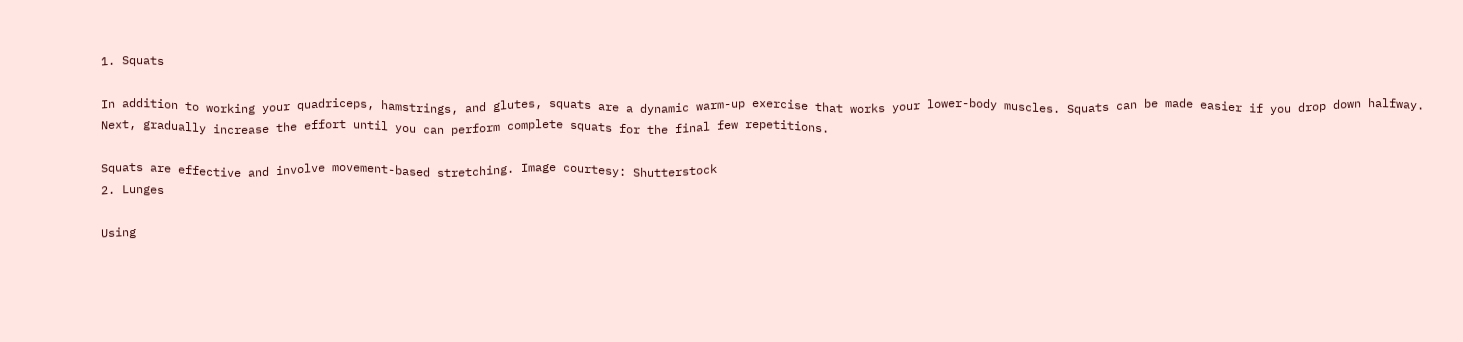1. Squats

In addition to working your quadriceps, hamstrings, and glutes, squats are a dynamic warm-up exercise that works your lower-body muscles. Squats can be made easier if you drop down halfway. Next, gradually increase the effort until you can perform complete squats for the final few repetitions.

Squats are effective and involve movement-based stretching. Image courtesy: Shutterstock
2. Lunges

Using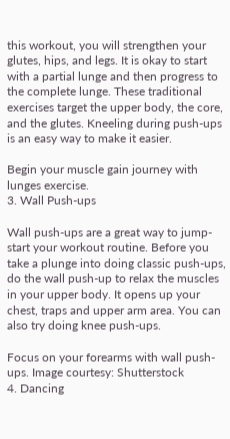this workout, you will strengthen your glutes, hips, and legs. It is okay to start with a partial lunge and then progress to the complete lunge. These traditional exercises target the upper body, the core, and the glutes. Kneeling during push-ups is an easy way to make it easier.

Begin your muscle gain journey with lunges exercise.
3. Wall Push-ups

Wall push-ups are a great way to jump-start your workout routine. Before you take a plunge into doing classic push-ups, do the wall push-up to relax the muscles in your upper body. It opens up your chest, traps and upper arm area. You can also try doing knee push-ups.

Focus on your forearms with wall push-ups. Image courtesy: Shutterstock
4. Dancing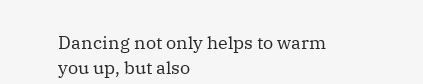Dancing not only helps to warm you up, but also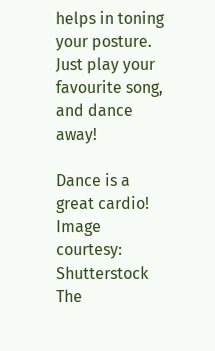helps in toning your posture. Just play your favourite song, and dance away!

Dance is a great cardio! Image courtesy: Shutterstock
The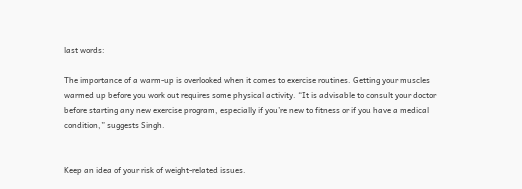last words:

The importance of a warm-up is overlooked when it comes to exercise routines. Getting your muscles warmed up before you work out requires some physical activity. “It is advisable to consult your doctor before starting any new exercise program, especially if you’re new to fitness or if you have a medical condition,” suggests Singh.


Keep an idea of your risk of weight-related issues.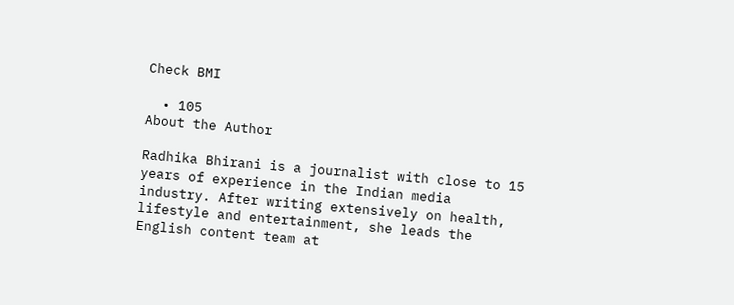Check BMI

  • 105
About the Author

Radhika Bhirani is a journalist with close to 15 years of experience in the Indian media industry. After writing extensively on health, lifestyle and entertainment, she leads the English content team at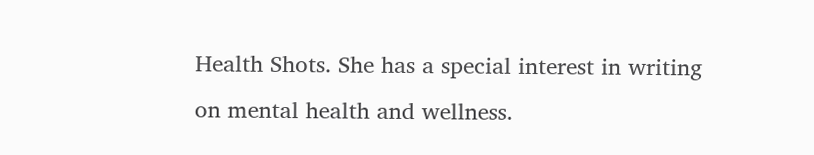Health Shots. She has a special interest in writing on mental health and wellness.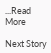...Read More

Next Story